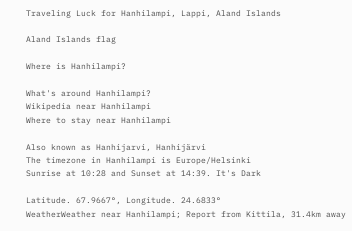Traveling Luck for Hanhilampi, Lappi, Aland Islands

Aland Islands flag

Where is Hanhilampi?

What's around Hanhilampi?
Wikipedia near Hanhilampi
Where to stay near Hanhilampi

Also known as Hanhijarvi, Hanhijärvi
The timezone in Hanhilampi is Europe/Helsinki
Sunrise at 10:28 and Sunset at 14:39. It's Dark

Latitude. 67.9667°, Longitude. 24.6833°
WeatherWeather near Hanhilampi; Report from Kittila, 31.4km away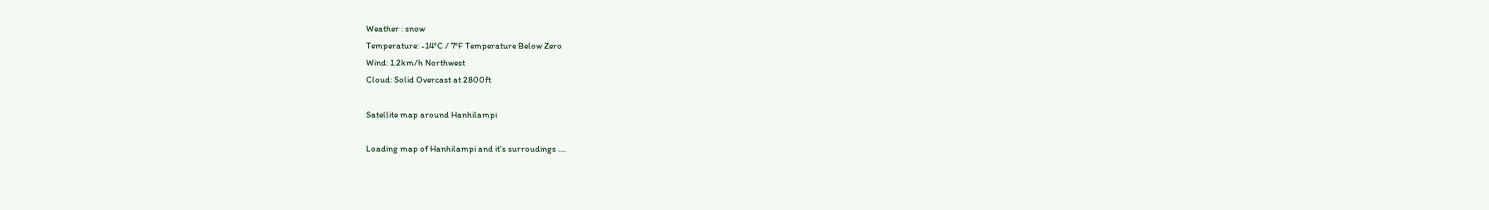Weather : snow
Temperature: -14°C / 7°F Temperature Below Zero
Wind: 1.2km/h Northwest
Cloud: Solid Overcast at 2800ft

Satellite map around Hanhilampi

Loading map of Hanhilampi and it's surroudings ....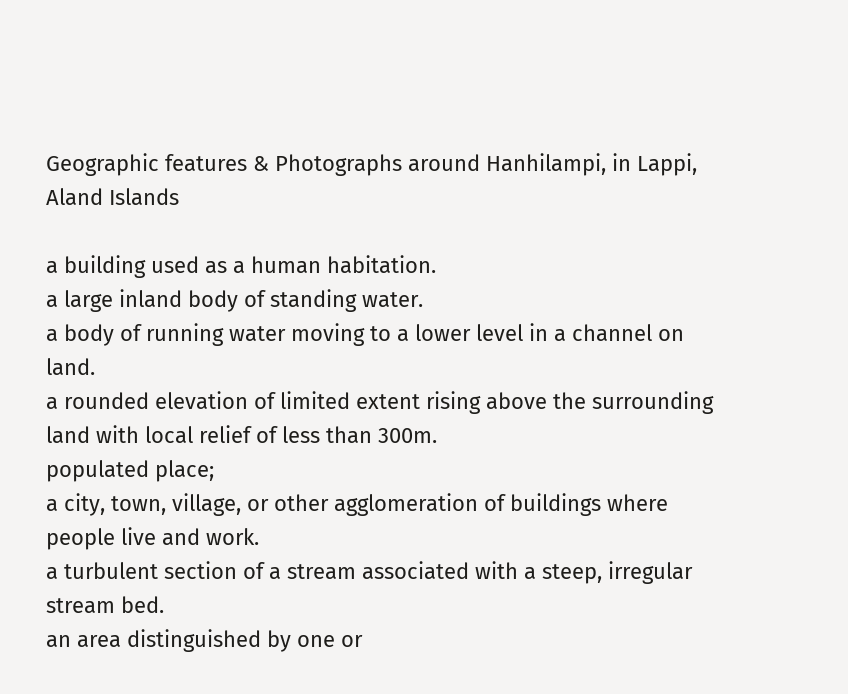Geographic features & Photographs around Hanhilampi, in Lappi, Aland Islands

a building used as a human habitation.
a large inland body of standing water.
a body of running water moving to a lower level in a channel on land.
a rounded elevation of limited extent rising above the surrounding land with local relief of less than 300m.
populated place;
a city, town, village, or other agglomeration of buildings where people live and work.
a turbulent section of a stream associated with a steep, irregular stream bed.
an area distinguished by one or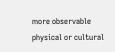more observable physical or cultural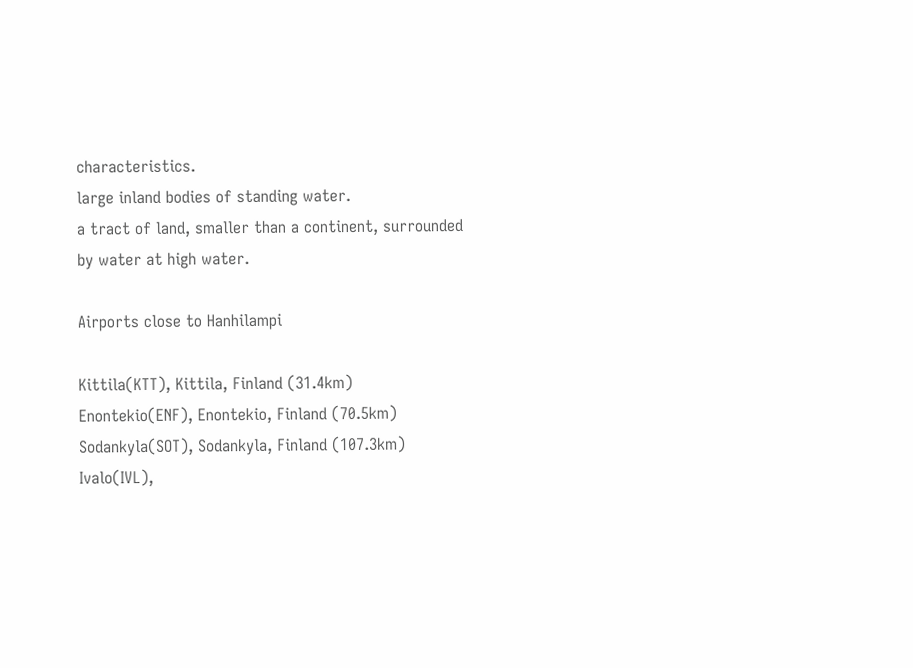characteristics.
large inland bodies of standing water.
a tract of land, smaller than a continent, surrounded by water at high water.

Airports close to Hanhilampi

Kittila(KTT), Kittila, Finland (31.4km)
Enontekio(ENF), Enontekio, Finland (70.5km)
Sodankyla(SOT), Sodankyla, Finland (107.3km)
Ivalo(IVL),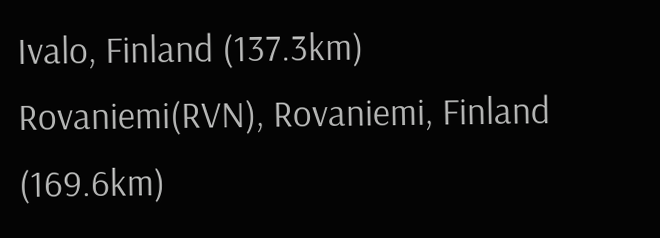Ivalo, Finland (137.3km)
Rovaniemi(RVN), Rovaniemi, Finland (169.6km)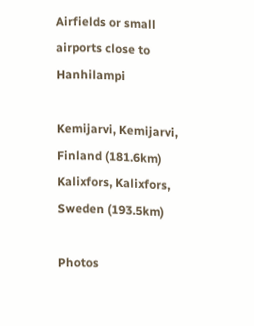Airfields or small airports close to Hanhilampi

Kemijarvi, Kemijarvi, Finland (181.6km)
Kalixfors, Kalixfors, Sweden (193.5km)

Photos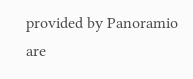provided by Panoramio are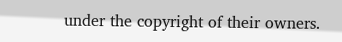under the copyright of their owners.